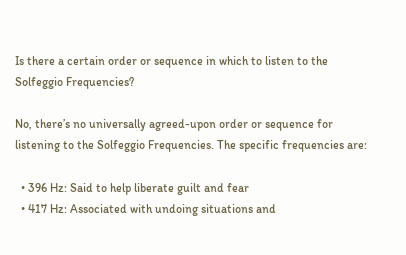Is there a certain order or sequence in which to listen to the Solfeggio Frequencies?

No, there’s no universally agreed-upon order or sequence for listening to the Solfeggio Frequencies. The specific frequencies are:

  • 396 Hz: Said to help liberate guilt and fear
  • 417 Hz: Associated with undoing situations and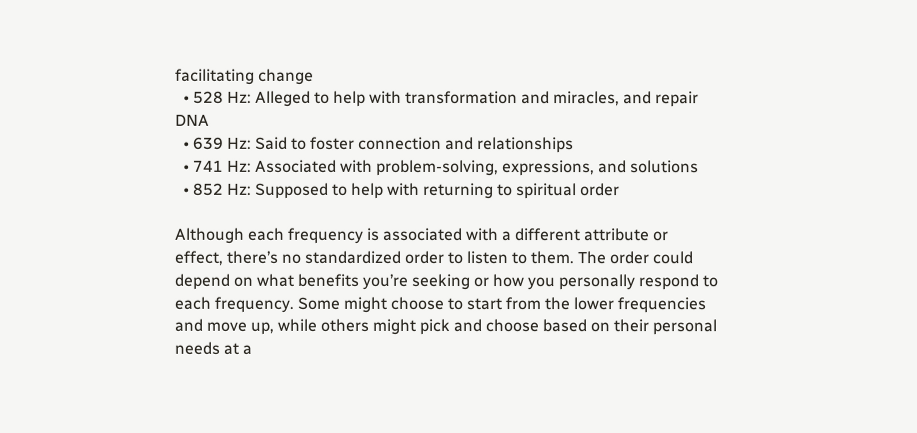facilitating change
  • 528 Hz: Alleged to help with transformation and miracles, and repair DNA
  • 639 Hz: Said to foster connection and relationships
  • 741 Hz: Associated with problem-solving, expressions, and solutions
  • 852 Hz: Supposed to help with returning to spiritual order

Although each frequency is associated with a different attribute or effect, there’s no standardized order to listen to them. The order could depend on what benefits you’re seeking or how you personally respond to each frequency. Some might choose to start from the lower frequencies and move up, while others might pick and choose based on their personal needs at a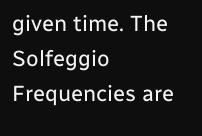given time. The Solfeggio Frequencies are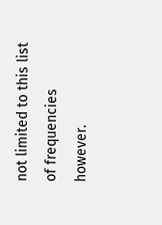not limited to this list of frequencies however.